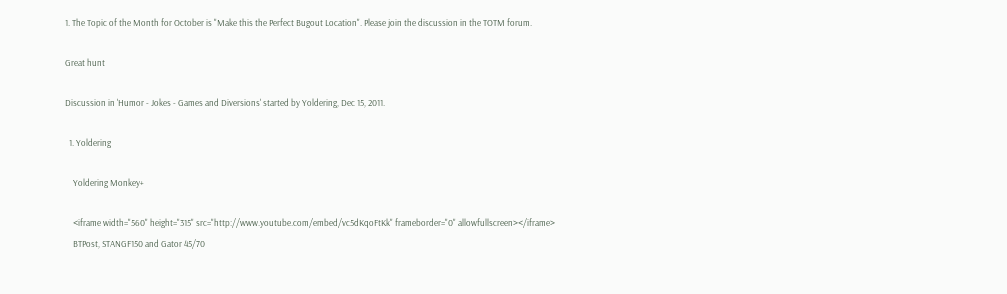1. The Topic of the Month for October is "Make this the Perfect Bugout Location". Please join the discussion in the TOTM forum.

Great hunt

Discussion in 'Humor - Jokes - Games and Diversions' started by Yoldering, Dec 15, 2011.

  1. Yoldering

    Yoldering Monkey+

    <iframe width="560" height="315" src="http://www.youtube.com/embed/vc5dKqoFtKk" frameborder="0" allowfullscreen></iframe>
    BTPost, STANGF150 and Gator 45/70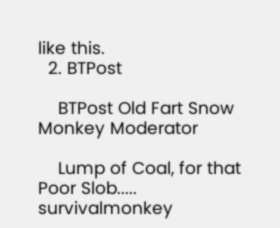like this.
  2. BTPost

    BTPost Old Fart Snow Monkey Moderator

    Lump of Coal, for that Poor Slob.....
survivalmonkey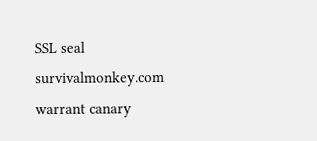SSL seal        survivalmonkey.com warrant canary